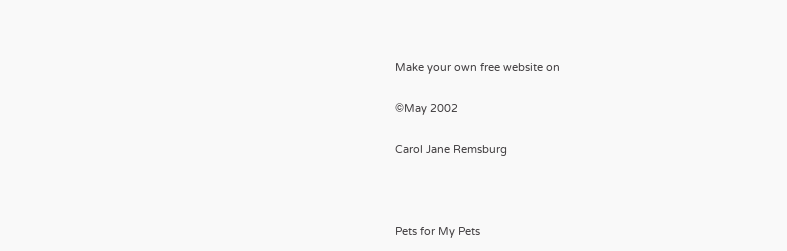Make your own free website on

©May 2002

Carol Jane Remsburg



Pets for My Pets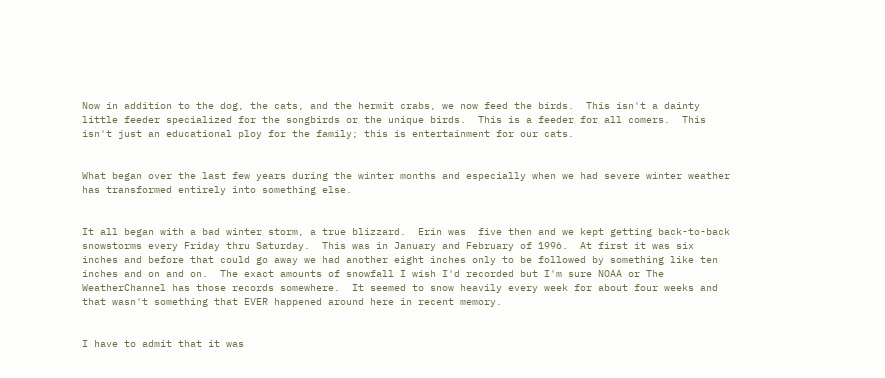Now in addition to the dog, the cats, and the hermit crabs, we now feed the birds.  This isn't a dainty little feeder specialized for the songbirds or the unique birds.  This is a feeder for all comers.  This isn't just an educational ploy for the family; this is entertainment for our cats.


What began over the last few years during the winter months and especially when we had severe winter weather has transformed entirely into something else.


It all began with a bad winter storm, a true blizzard.  Erin was  five then and we kept getting back-to-back snowstorms every Friday thru Saturday.  This was in January and February of 1996.  At first it was six inches and before that could go away we had another eight inches only to be followed by something like ten inches and on and on.  The exact amounts of snowfall I wish I'd recorded but I'm sure NOAA or The WeatherChannel has those records somewhere.  It seemed to snow heavily every week for about four weeks and that wasn't something that EVER happened around here in recent memory.


I have to admit that it was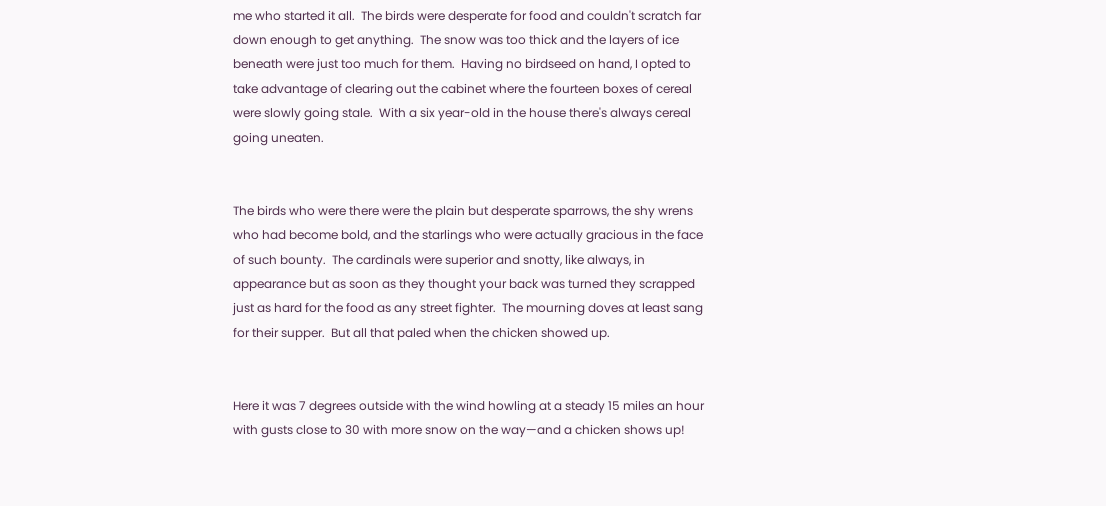me who started it all.  The birds were desperate for food and couldn't scratch far down enough to get anything.  The snow was too thick and the layers of ice beneath were just too much for them.  Having no birdseed on hand, I opted to take advantage of clearing out the cabinet where the fourteen boxes of cereal were slowly going stale.  With a six year-old in the house there's always cereal going uneaten.


The birds who were there were the plain but desperate sparrows, the shy wrens who had become bold, and the starlings who were actually gracious in the face of such bounty.  The cardinals were superior and snotty, like always, in appearance but as soon as they thought your back was turned they scrapped just as hard for the food as any street fighter.  The mourning doves at least sang for their supper.  But all that paled when the chicken showed up.


Here it was 7 degrees outside with the wind howling at a steady 15 miles an hour with gusts close to 30 with more snow on the way—and a chicken shows up!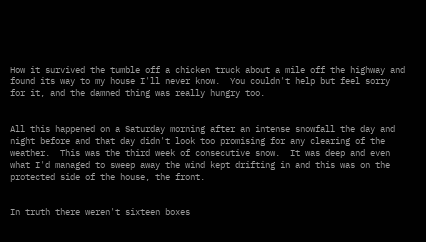How it survived the tumble off a chicken truck about a mile off the highway and found its way to my house I'll never know.  You couldn't help but feel sorry for it, and the damned thing was really hungry too.


All this happened on a Saturday morning after an intense snowfall the day and night before and that day didn't look too promising for any clearing of the weather.  This was the third week of consecutive snow.  It was deep and even what I'd managed to sweep away the wind kept drifting in and this was on the protected side of the house, the front.


In truth there weren't sixteen boxes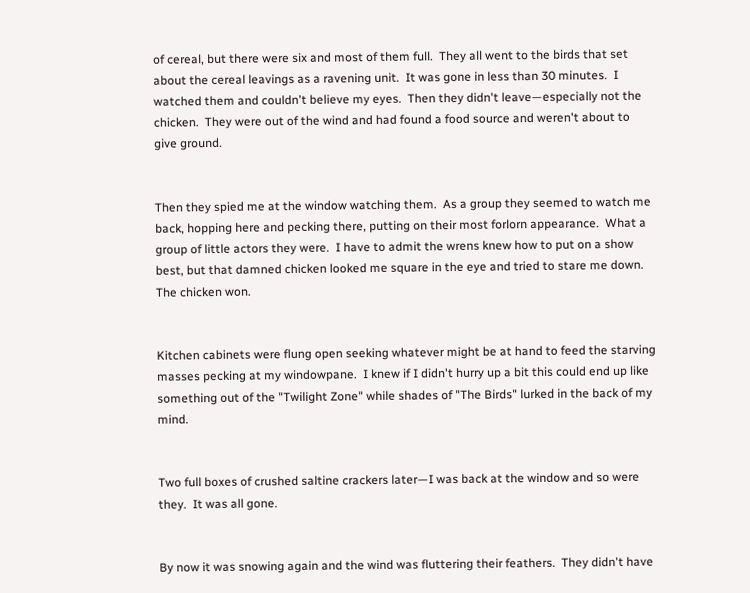of cereal, but there were six and most of them full.  They all went to the birds that set about the cereal leavings as a ravening unit.  It was gone in less than 30 minutes.  I watched them and couldn't believe my eyes.  Then they didn't leave—especially not the chicken.  They were out of the wind and had found a food source and weren't about to give ground.


Then they spied me at the window watching them.  As a group they seemed to watch me back, hopping here and pecking there, putting on their most forlorn appearance.  What a group of little actors they were.  I have to admit the wrens knew how to put on a show best, but that damned chicken looked me square in the eye and tried to stare me down.  The chicken won.


Kitchen cabinets were flung open seeking whatever might be at hand to feed the starving masses pecking at my windowpane.  I knew if I didn't hurry up a bit this could end up like something out of the "Twilight Zone" while shades of "The Birds" lurked in the back of my mind.


Two full boxes of crushed saltine crackers later—I was back at the window and so were they.  It was all gone.


By now it was snowing again and the wind was fluttering their feathers.  They didn't have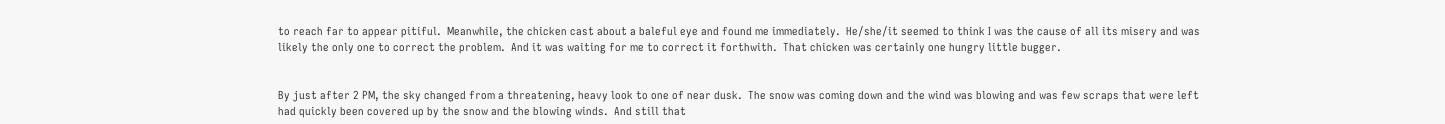to reach far to appear pitiful.  Meanwhile, the chicken cast about a baleful eye and found me immediately.  He/she/it seemed to think I was the cause of all its misery and was likely the only one to correct the problem.  And it was waiting for me to correct it forthwith.  That chicken was certainly one hungry little bugger.


By just after 2 PM, the sky changed from a threatening, heavy look to one of near dusk.  The snow was coming down and the wind was blowing and was few scraps that were left had quickly been covered up by the snow and the blowing winds.  And still that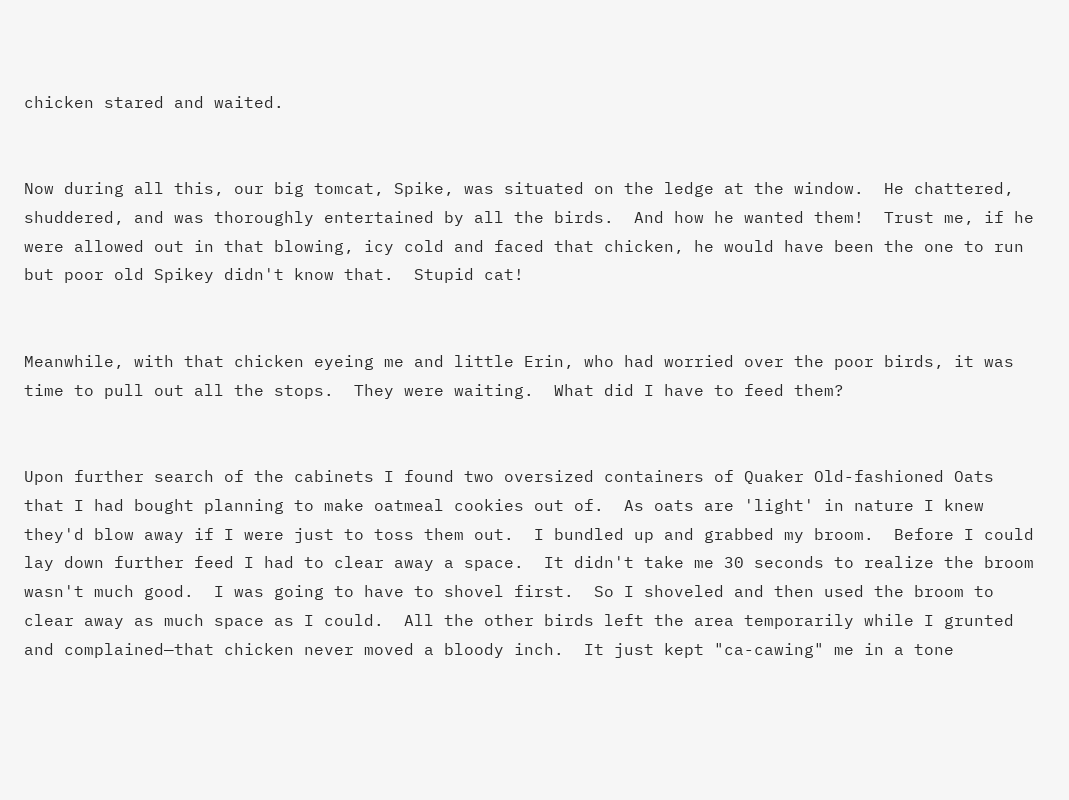chicken stared and waited.


Now during all this, our big tomcat, Spike, was situated on the ledge at the window.  He chattered, shuddered, and was thoroughly entertained by all the birds.  And how he wanted them!  Trust me, if he were allowed out in that blowing, icy cold and faced that chicken, he would have been the one to run but poor old Spikey didn't know that.  Stupid cat!


Meanwhile, with that chicken eyeing me and little Erin, who had worried over the poor birds, it was time to pull out all the stops.  They were waiting.  What did I have to feed them?


Upon further search of the cabinets I found two oversized containers of Quaker Old-fashioned Oats that I had bought planning to make oatmeal cookies out of.  As oats are 'light' in nature I knew they'd blow away if I were just to toss them out.  I bundled up and grabbed my broom.  Before I could lay down further feed I had to clear away a space.  It didn't take me 30 seconds to realize the broom wasn't much good.  I was going to have to shovel first.  So I shoveled and then used the broom to clear away as much space as I could.  All the other birds left the area temporarily while I grunted and complained—that chicken never moved a bloody inch.  It just kept "ca-cawing" me in a tone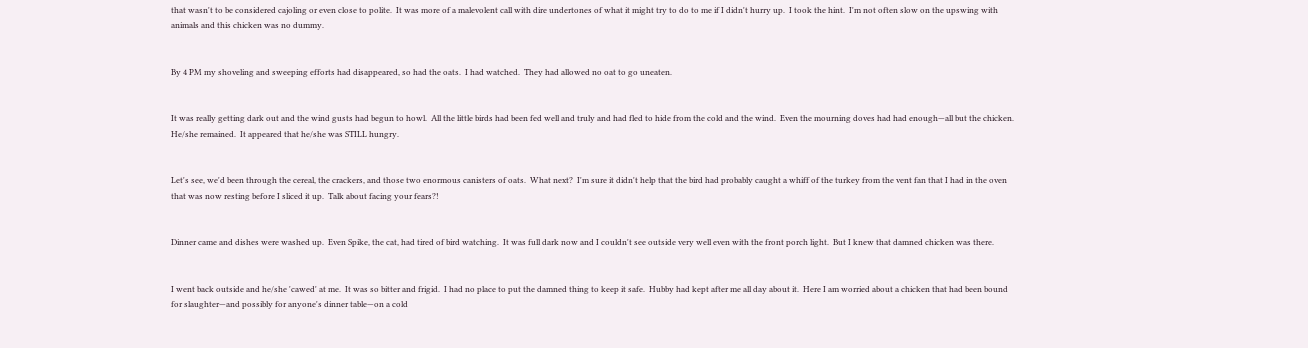that wasn't to be considered cajoling or even close to polite.  It was more of a malevolent call with dire undertones of what it might try to do to me if I didn't hurry up.  I took the hint.  I'm not often slow on the upswing with animals and this chicken was no dummy.


By 4 PM my shoveling and sweeping efforts had disappeared, so had the oats.  I had watched.  They had allowed no oat to go uneaten.


It was really getting dark out and the wind gusts had begun to howl.  All the little birds had been fed well and truly and had fled to hide from the cold and the wind.  Even the mourning doves had had enough—all but the chicken.  He/she remained.  It appeared that he/she was STILL hungry.


Let's see, we'd been through the cereal, the crackers, and those two enormous canisters of oats.  What next?  I'm sure it didn't help that the bird had probably caught a whiff of the turkey from the vent fan that I had in the oven that was now resting before I sliced it up.  Talk about facing your fears?!


Dinner came and dishes were washed up.  Even Spike, the cat, had tired of bird watching.  It was full dark now and I couldn't see outside very well even with the front porch light.  But I knew that damned chicken was there.


I went back outside and he/she 'cawed' at me.  It was so bitter and frigid.  I had no place to put the damned thing to keep it safe.  Hubby had kept after me all day about it.  Here I am worried about a chicken that had been bound for slaughter—and possibly for anyone's dinner table—on a cold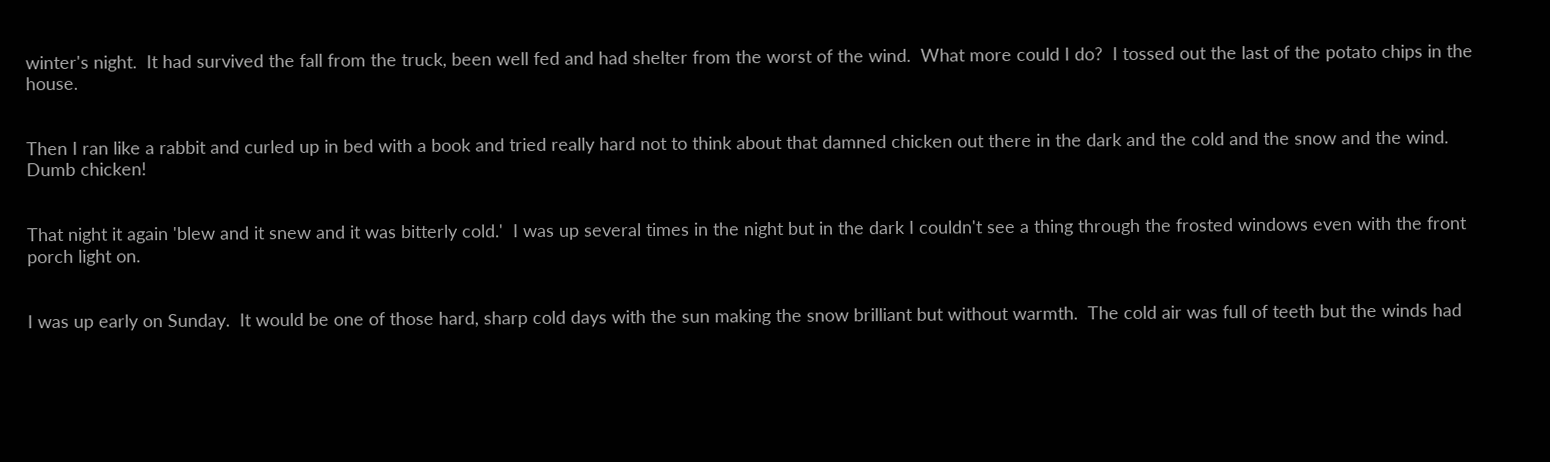winter's night.  It had survived the fall from the truck, been well fed and had shelter from the worst of the wind.  What more could I do?  I tossed out the last of the potato chips in the house.


Then I ran like a rabbit and curled up in bed with a book and tried really hard not to think about that damned chicken out there in the dark and the cold and the snow and the wind.  Dumb chicken!


That night it again 'blew and it snew and it was bitterly cold.'  I was up several times in the night but in the dark I couldn't see a thing through the frosted windows even with the front porch light on.


I was up early on Sunday.  It would be one of those hard, sharp cold days with the sun making the snow brilliant but without warmth.  The cold air was full of teeth but the winds had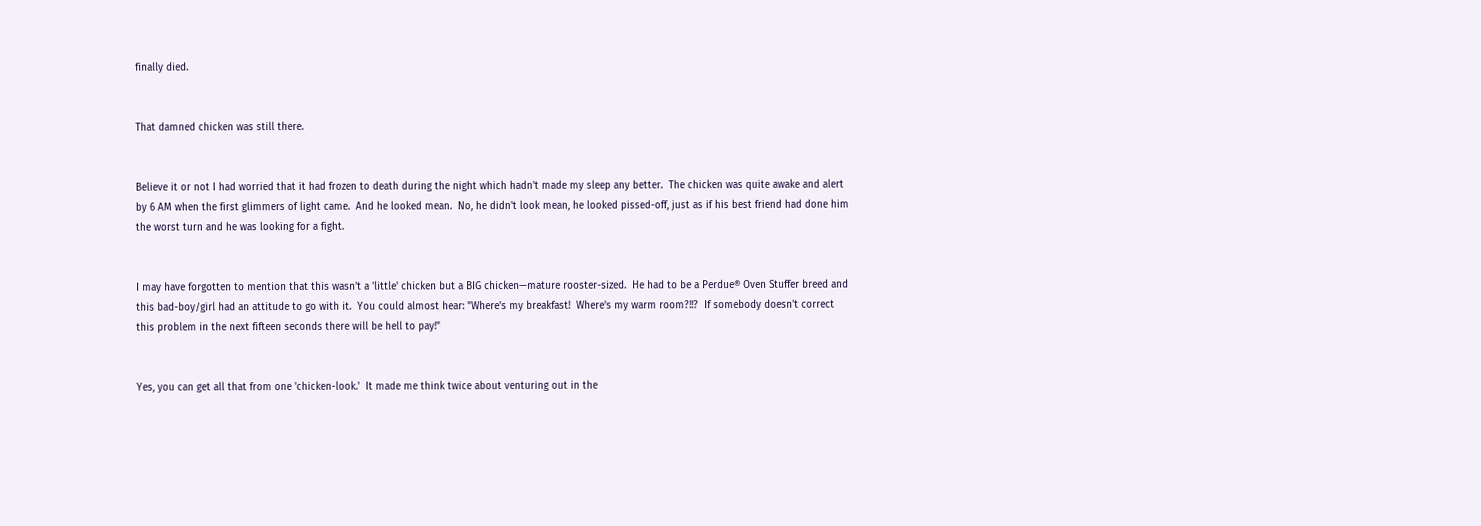finally died.


That damned chicken was still there.


Believe it or not I had worried that it had frozen to death during the night which hadn't made my sleep any better.  The chicken was quite awake and alert by 6 AM when the first glimmers of light came.  And he looked mean.  No, he didn't look mean, he looked pissed-off, just as if his best friend had done him the worst turn and he was looking for a fight.


I may have forgotten to mention that this wasn't a 'little' chicken but a BIG chicken—mature rooster-sized.  He had to be a Perdue® Oven Stuffer breed and this bad-boy/girl had an attitude to go with it.  You could almost hear: "Where's my breakfast!  Where's my warm room?!!?  If somebody doesn't correct this problem in the next fifteen seconds there will be hell to pay!"


Yes, you can get all that from one 'chicken-look.'  It made me think twice about venturing out in the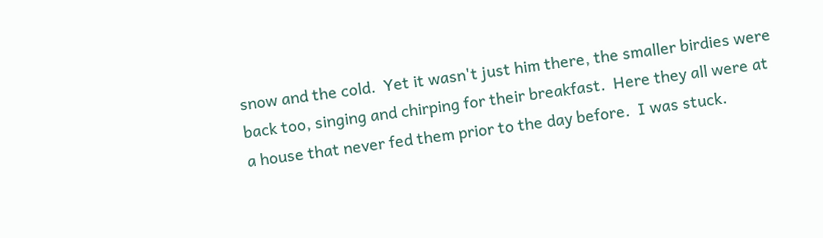snow and the cold.  Yet it wasn't just him there, the smaller birdies were back too, singing and chirping for their breakfast.  Here they all were at a house that never fed them prior to the day before.  I was stuck.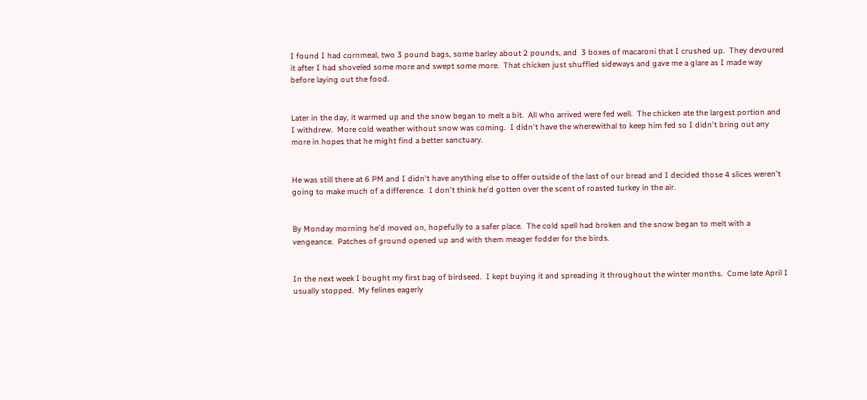I found I had cornmeal, two 3 pound bags, some barley about 2 pounds, and  3 boxes of macaroni that I crushed up.  They devoured it after I had shoveled some more and swept some more.  That chicken just shuffled sideways and gave me a glare as I made way before laying out the food.


Later in the day, it warmed up and the snow began to melt a bit.  All who arrived were fed well.  The chicken ate the largest portion and I withdrew.  More cold weather without snow was coming.  I didn't have the wherewithal to keep him fed so I didn't bring out any more in hopes that he might find a better sanctuary.


He was still there at 6 PM and I didn't have anything else to offer outside of the last of our bread and I decided those 4 slices weren't going to make much of a difference.  I don't think he'd gotten over the scent of roasted turkey in the air.


By Monday morning he'd moved on, hopefully to a safer place.  The cold spell had broken and the snow began to melt with a vengeance.  Patches of ground opened up and with them meager fodder for the birds.


In the next week I bought my first bag of birdseed.  I kept buying it and spreading it throughout the winter months.  Come late April I usually stopped.  My felines eagerly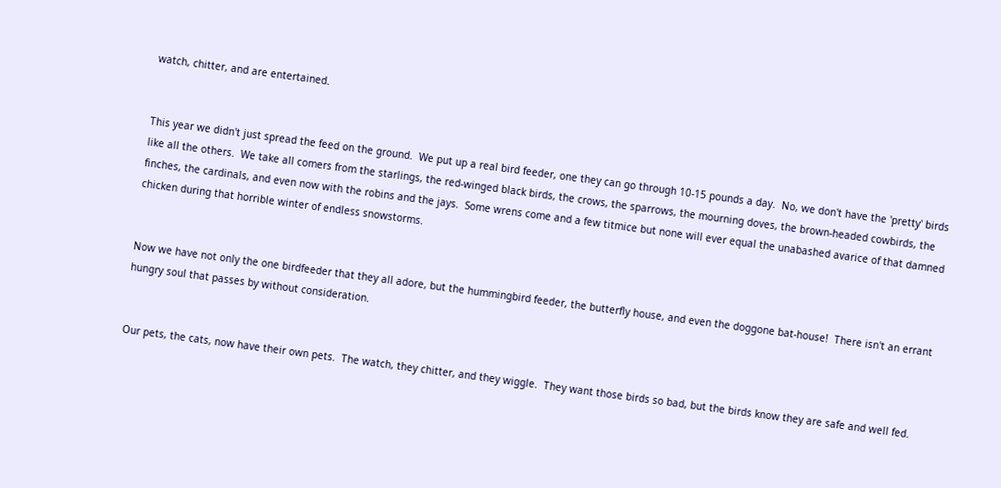watch, chitter, and are entertained.


This year we didn't just spread the feed on the ground.  We put up a real bird feeder, one they can go through 10-15 pounds a day.  No, we don't have the 'pretty' birds like all the others.  We take all comers from the starlings, the red-winged black birds, the crows, the sparrows, the mourning doves, the brown-headed cowbirds, the finches, the cardinals, and even now with the robins and the jays.  Some wrens come and a few titmice but none will ever equal the unabashed avarice of that damned chicken during that horrible winter of endless snowstorms.


Now we have not only the one birdfeeder that they all adore, but the hummingbird feeder, the butterfly house, and even the doggone bat-house!  There isn't an errant hungry soul that passes by without consideration.


Our pets, the cats, now have their own pets.  The watch, they chitter, and they wiggle.  They want those birds so bad, but the birds know they are safe and well fed.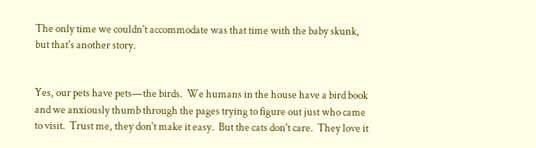The only time we couldn't accommodate was that time with the baby skunk, but that's another story.


Yes, our pets have pets—the birds.  We humans in the house have a bird book and we anxiously thumb through the pages trying to figure out just who came to visit.  Trust me, they don't make it easy.  But the cats don't care.  They love it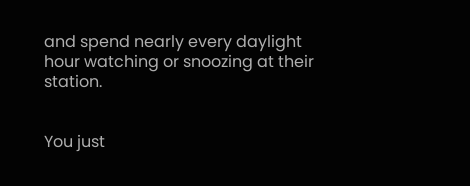and spend nearly every daylight hour watching or snoozing at their station.


You just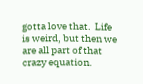gotta love that.  Life is weird, but then we are all part of that crazy equation.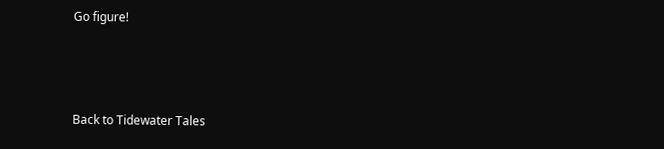Go figure!



Back to Tidewater Tales